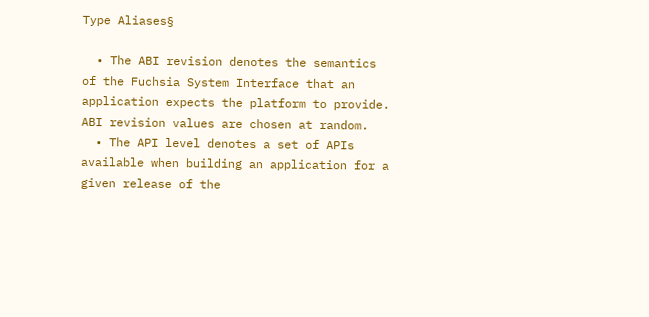Type Aliases§

  • The ABI revision denotes the semantics of the Fuchsia System Interface that an application expects the platform to provide. ABI revision values are chosen at random.
  • The API level denotes a set of APIs available when building an application for a given release of the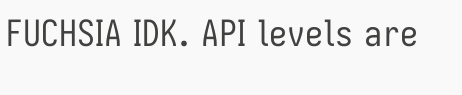FUCHSIA IDK. API levels are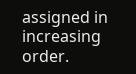assigned in increasing order.